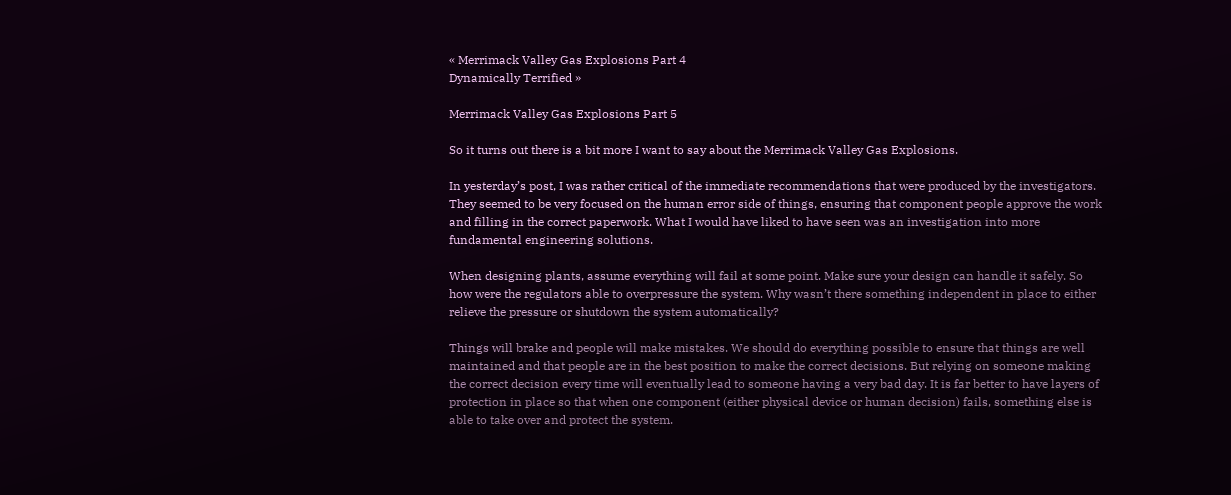« Merrimack Valley Gas Explosions Part 4
Dynamically Terrified »

Merrimack Valley Gas Explosions Part 5

So it turns out there is a bit more I want to say about the Merrimack Valley Gas Explosions.

In yesterday’s post, I was rather critical of the immediate recommendations that were produced by the investigators. They seemed to be very focused on the human error side of things, ensuring that component people approve the work and filling in the correct paperwork. What I would have liked to have seen was an investigation into more fundamental engineering solutions.

When designing plants, assume everything will fail at some point. Make sure your design can handle it safely. So how were the regulators able to overpressure the system. Why wasn’t there something independent in place to either relieve the pressure or shutdown the system automatically?

Things will brake and people will make mistakes. We should do everything possible to ensure that things are well maintained and that people are in the best position to make the correct decisions. But relying on someone making the correct decision every time will eventually lead to someone having a very bad day. It is far better to have layers of protection in place so that when one component (either physical device or human decision) fails, something else is able to take over and protect the system.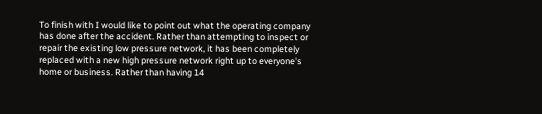To finish with I would like to point out what the operating company has done after the accident. Rather than attempting to inspect or repair the existing low pressure network, it has been completely replaced with a new high pressure network right up to everyone's home or business. Rather than having 14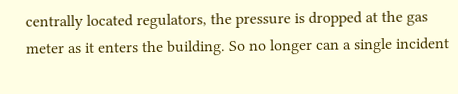centrally located regulators, the pressure is dropped at the gas meter as it enters the building. So no longer can a single incident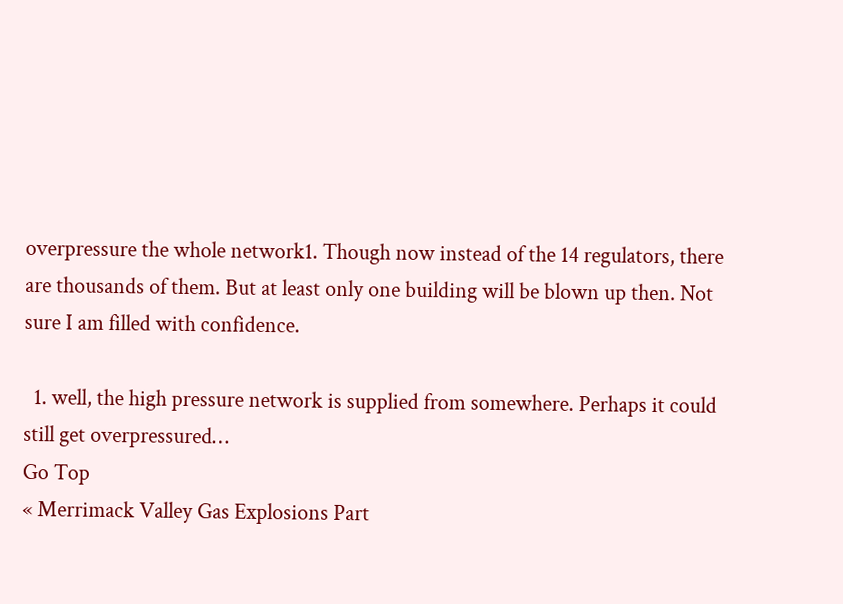overpressure the whole network1. Though now instead of the 14 regulators, there are thousands of them. But at least only one building will be blown up then. Not sure I am filled with confidence.

  1. well, the high pressure network is supplied from somewhere. Perhaps it could still get overpressured…
Go Top
« Merrimack Valley Gas Explosions Part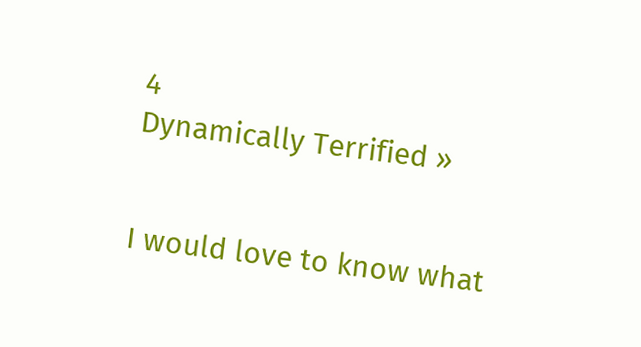4
Dynamically Terrified »


I would love to know what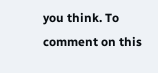you think. To comment on this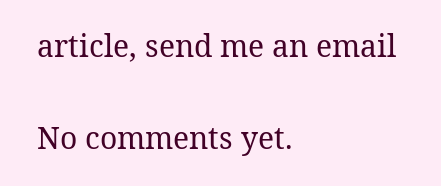article, send me an email

No comments yet.